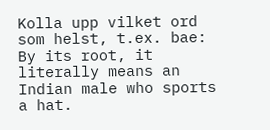Kolla upp vilket ord som helst, t.ex. bae:
By its root, it literally means an Indian male who sports a hat.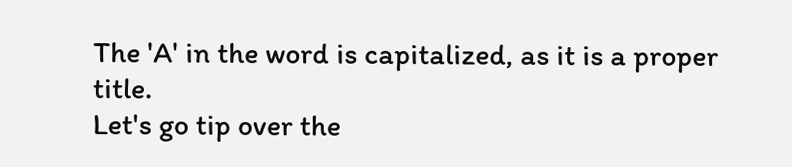The 'A' in the word is capitalized, as it is a proper title.
Let's go tip over the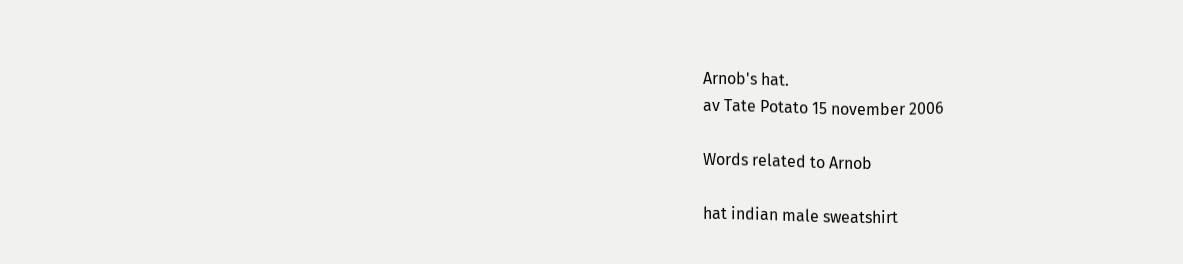Arnob's hat.
av Tate Potato 15 november 2006

Words related to Arnob

hat indian male sweatshirt